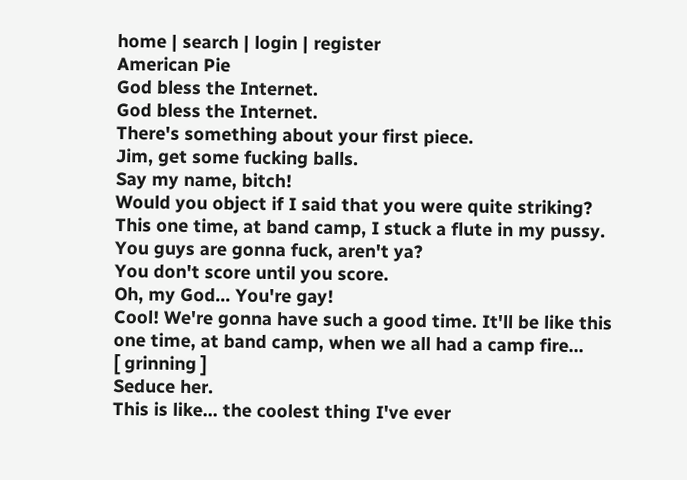home | search | login | register
American Pie
God bless the Internet.
God bless the Internet.
There's something about your first piece.
Jim, get some fucking balls.
Say my name, bitch!
Would you object if I said that you were quite striking?
This one time, at band camp, I stuck a flute in my pussy.
You guys are gonna fuck, aren't ya?
You don't score until you score.
Oh, my God... You're gay!
Cool! We're gonna have such a good time. It'll be like this one time, at band camp, when we all had a camp fire...
[ grinning ]
Seduce her.
This is like... the coolest thing I've ever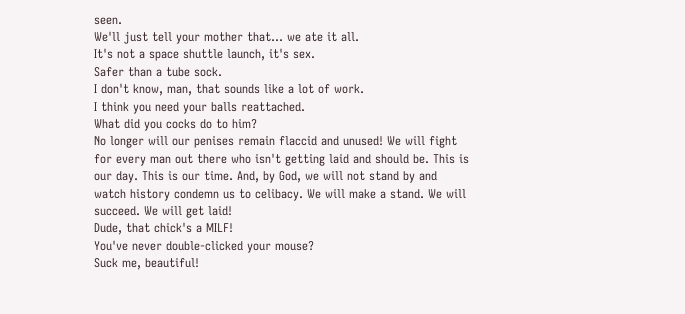seen.
We'll just tell your mother that... we ate it all.
It's not a space shuttle launch, it's sex.
Safer than a tube sock.
I don't know, man, that sounds like a lot of work.
I think you need your balls reattached.
What did you cocks do to him?
No longer will our penises remain flaccid and unused! We will fight for every man out there who isn't getting laid and should be. This is our day. This is our time. And, by God, we will not stand by and watch history condemn us to celibacy. We will make a stand. We will succeed. We will get laid!
Dude, that chick's a MILF!
You've never double-clicked your mouse?
Suck me, beautiful!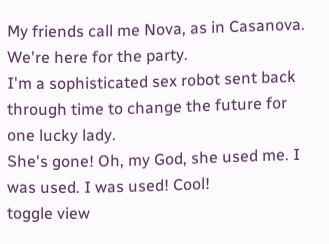My friends call me Nova, as in Casanova.
We're here for the party.
I'm a sophisticated sex robot sent back through time to change the future for one lucky lady.
She's gone! Oh, my God, she used me. I was used. I was used! Cool!
toggle view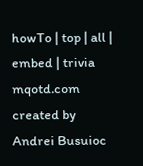howTo | top | all | embed | trivia
mqotd.com created by Andrei Busuioc